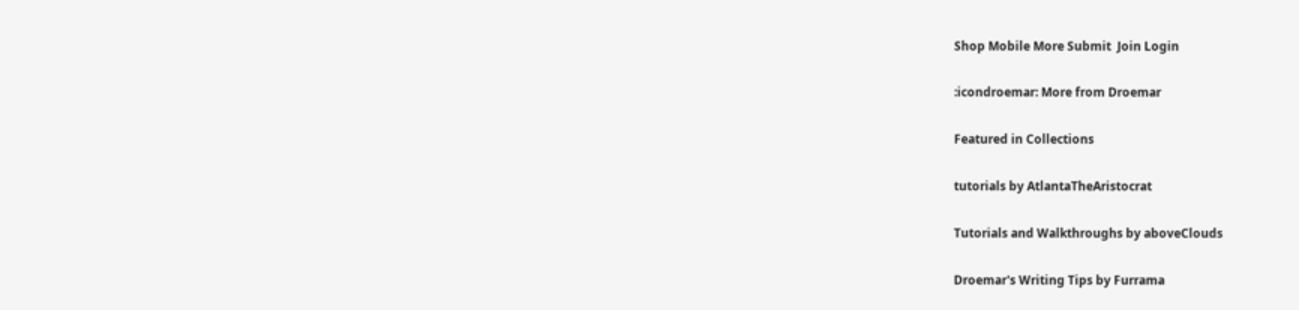Shop Mobile More Submit  Join Login

:icondroemar: More from Droemar

Featured in Collections

tutorials by AtlantaTheAristocrat

Tutorials and Walkthroughs by aboveClouds

Droemar's Writing Tips by Furrama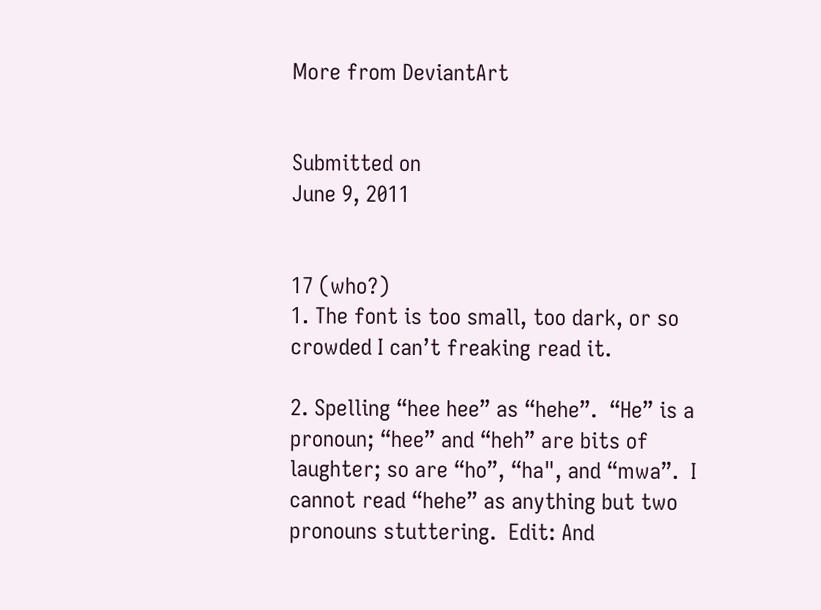More from DeviantArt


Submitted on
June 9, 2011


17 (who?)
1. The font is too small, too dark, or so crowded I can’t freaking read it.

2. Spelling “hee hee” as “hehe”.  “He” is a pronoun; “hee” and “heh” are bits of laughter; so are “ho”, “ha", and “mwa”.  I cannot read “hehe” as anything but two pronouns stuttering.  Edit: And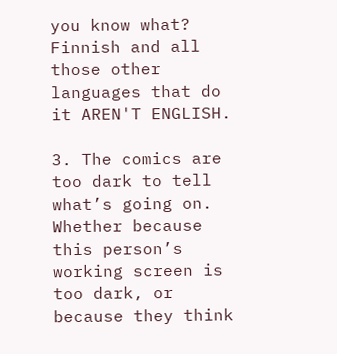you know what?  Finnish and all those other languages that do it AREN'T ENGLISH.

3. The comics are too dark to tell what’s going on.  Whether because this person’s working screen is too dark, or because they think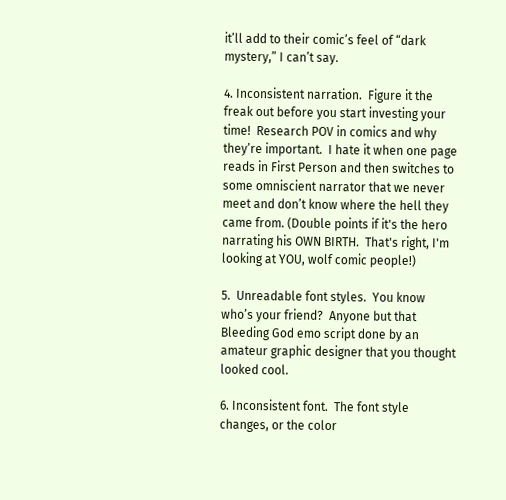it’ll add to their comic’s feel of “dark mystery,” I can’t say.

4. Inconsistent narration.  Figure it the freak out before you start investing your time!  Research POV in comics and why they’re important.  I hate it when one page reads in First Person and then switches to some omniscient narrator that we never meet and don’t know where the hell they came from. (Double points if it's the hero narrating his OWN BIRTH.  That's right, I'm looking at YOU, wolf comic people!)

5.  Unreadable font styles.  You know who’s your friend?  Anyone but that Bleeding God emo script done by an amateur graphic designer that you thought looked cool.

6. Inconsistent font.  The font style changes, or the color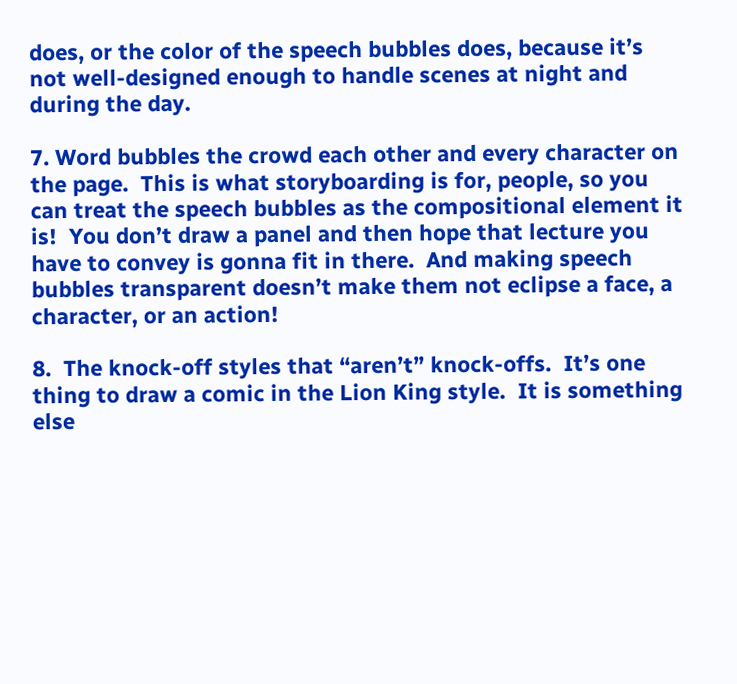does, or the color of the speech bubbles does, because it’s not well-designed enough to handle scenes at night and during the day.

7. Word bubbles the crowd each other and every character on the page.  This is what storyboarding is for, people, so you can treat the speech bubbles as the compositional element it is!  You don’t draw a panel and then hope that lecture you have to convey is gonna fit in there.  And making speech bubbles transparent doesn’t make them not eclipse a face, a character, or an action!

8.  The knock-off styles that “aren’t” knock-offs.  It’s one thing to draw a comic in the Lion King style.  It is something else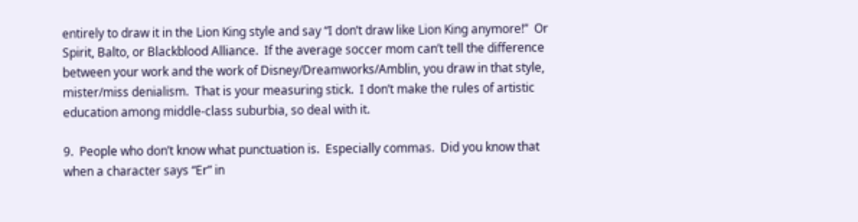entirely to draw it in the Lion King style and say “I don’t draw like Lion King anymore!”  Or Spirit, Balto, or Blackblood Alliance.  If the average soccer mom can’t tell the difference between your work and the work of Disney/Dreamworks/Amblin, you draw in that style, mister/miss denialism.  That is your measuring stick.  I don’t make the rules of artistic education among middle-class suburbia, so deal with it.

9.  People who don’t know what punctuation is.  Especially commas.  Did you know that when a character says “Er” in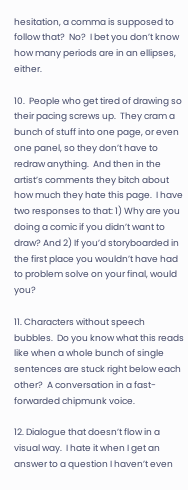hesitation, a comma is supposed to follow that?  No?  I bet you don’t know how many periods are in an ellipses, either.

10.  People who get tired of drawing so their pacing screws up.  They cram a bunch of stuff into one page, or even one panel, so they don’t have to redraw anything.  And then in the artist’s comments they bitch about how much they hate this page.  I have two responses to that: 1) Why are you doing a comic if you didn’t want to draw? And 2) If you’d storyboarded in the first place you wouldn’t have had to problem solve on your final, would you?

11. Characters without speech bubbles.  Do you know what this reads like when a whole bunch of single sentences are stuck right below each other?  A conversation in a fast-forwarded chipmunk voice.

12. Dialogue that doesn’t flow in a visual way.  I hate it when I get an answer to a question I haven’t even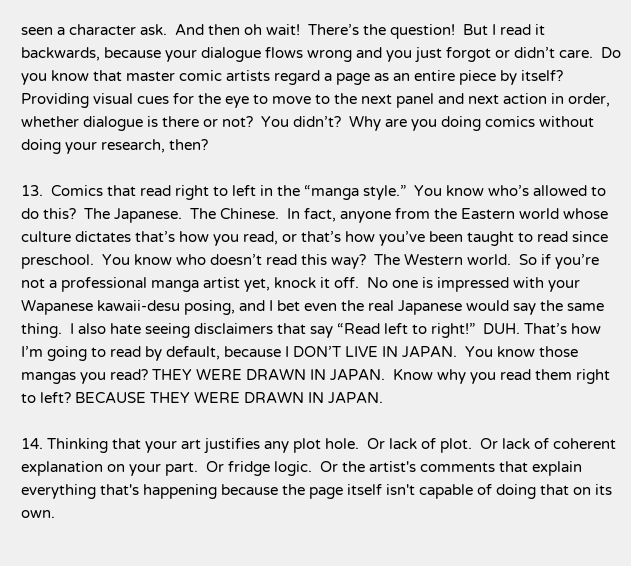seen a character ask.  And then oh wait!  There’s the question!  But I read it backwards, because your dialogue flows wrong and you just forgot or didn’t care.  Do you know that master comic artists regard a page as an entire piece by itself?  Providing visual cues for the eye to move to the next panel and next action in order, whether dialogue is there or not?  You didn’t?  Why are you doing comics without doing your research, then?

13.  Comics that read right to left in the “manga style.”  You know who’s allowed to do this?  The Japanese.  The Chinese.  In fact, anyone from the Eastern world whose culture dictates that’s how you read, or that’s how you’ve been taught to read since preschool.  You know who doesn’t read this way?  The Western world.  So if you’re not a professional manga artist yet, knock it off.  No one is impressed with your Wapanese kawaii-desu posing, and I bet even the real Japanese would say the same thing.  I also hate seeing disclaimers that say “Read left to right!”  DUH. That’s how I’m going to read by default, because I DON’T LIVE IN JAPAN.  You know those mangas you read? THEY WERE DRAWN IN JAPAN.  Know why you read them right to left? BECAUSE THEY WERE DRAWN IN JAPAN.

14. Thinking that your art justifies any plot hole.  Or lack of plot.  Or lack of coherent explanation on your part.  Or fridge logic.  Or the artist's comments that explain everything that's happening because the page itself isn't capable of doing that on its own.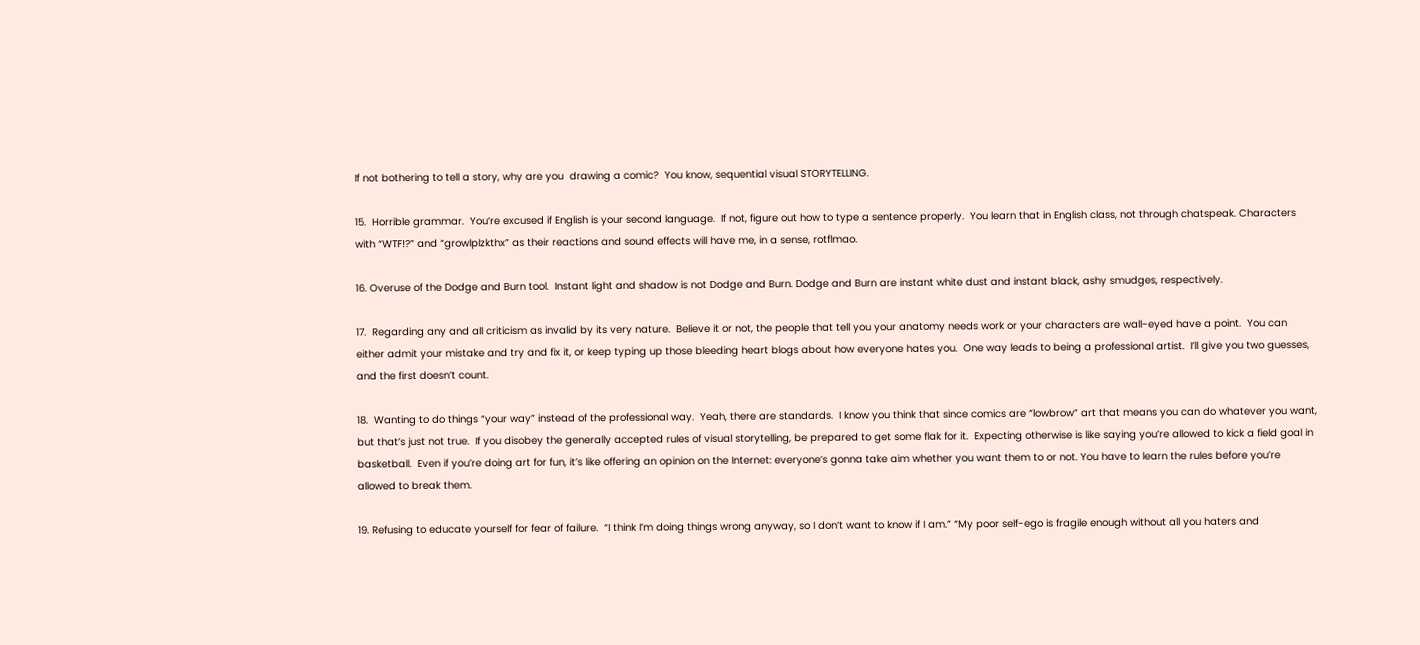If not bothering to tell a story, why are you  drawing a comic?  You know, sequential visual STORYTELLING.

15.  Horrible grammar.  You’re excused if English is your second language.  If not, figure out how to type a sentence properly.  You learn that in English class, not through chatspeak. Characters with “WTF!?” and “growlplzkthx” as their reactions and sound effects will have me, in a sense, rotflmao.

16. Overuse of the Dodge and Burn tool.  Instant light and shadow is not Dodge and Burn. Dodge and Burn are instant white dust and instant black, ashy smudges, respectively.

17.  Regarding any and all criticism as invalid by its very nature.  Believe it or not, the people that tell you your anatomy needs work or your characters are wall-eyed have a point.  You can either admit your mistake and try and fix it, or keep typing up those bleeding heart blogs about how everyone hates you.  One way leads to being a professional artist.  I’ll give you two guesses, and the first doesn’t count.

18.  Wanting to do things “your way” instead of the professional way.  Yeah, there are standards.  I know you think that since comics are “lowbrow” art that means you can do whatever you want, but that’s just not true.  If you disobey the generally accepted rules of visual storytelling, be prepared to get some flak for it.  Expecting otherwise is like saying you’re allowed to kick a field goal in basketball.  Even if you’re doing art for fun, it’s like offering an opinion on the Internet: everyone’s gonna take aim whether you want them to or not. You have to learn the rules before you’re allowed to break them.

19. Refusing to educate yourself for fear of failure.  “I think I’m doing things wrong anyway, so I don’t want to know if I am.” “My poor self-ego is fragile enough without all you haters and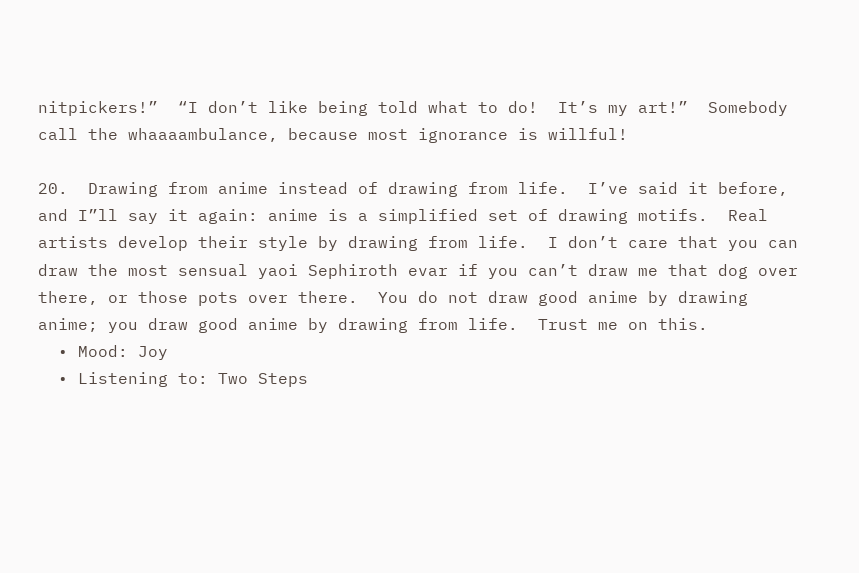nitpickers!”  “I don’t like being told what to do!  It’s my art!”  Somebody call the whaaaambulance, because most ignorance is willful!

20.  Drawing from anime instead of drawing from life.  I’ve said it before, and I”ll say it again: anime is a simplified set of drawing motifs.  Real artists develop their style by drawing from life.  I don’t care that you can draw the most sensual yaoi Sephiroth evar if you can’t draw me that dog over there, or those pots over there.  You do not draw good anime by drawing anime; you draw good anime by drawing from life.  Trust me on this.
  • Mood: Joy
  • Listening to: Two Steps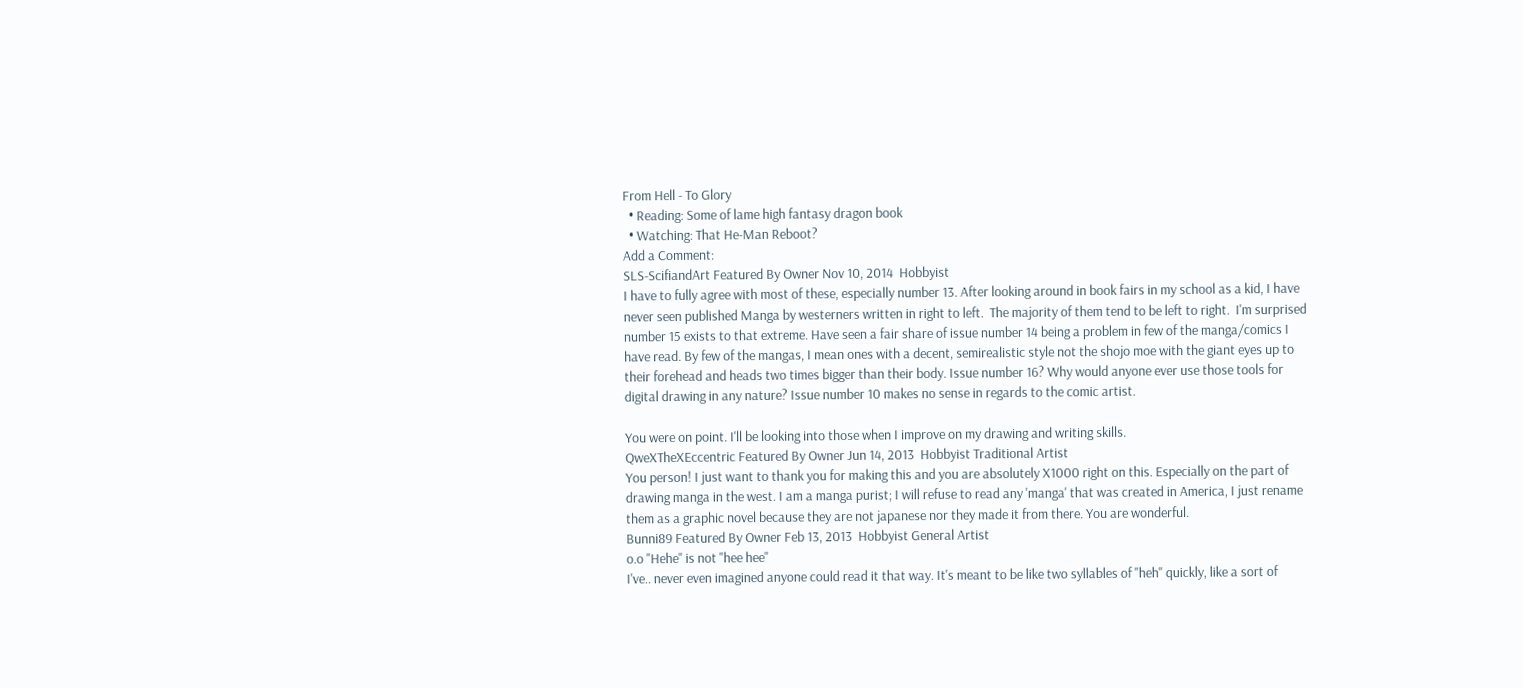From Hell - To Glory
  • Reading: Some of lame high fantasy dragon book
  • Watching: That He-Man Reboot?
Add a Comment:
SLS-ScifiandArt Featured By Owner Nov 10, 2014  Hobbyist
I have to fully agree with most of these, especially number 13. After looking around in book fairs in my school as a kid, I have never seen published Manga by westerners written in right to left.  The majority of them tend to be left to right.  I'm surprised number 15 exists to that extreme. Have seen a fair share of issue number 14 being a problem in few of the manga/comics I have read. By few of the mangas, I mean ones with a decent, semirealistic style not the shojo moe with the giant eyes up to their forehead and heads two times bigger than their body. Issue number 16? Why would anyone ever use those tools for digital drawing in any nature? Issue number 10 makes no sense in regards to the comic artist.

You were on point. I'll be looking into those when I improve on my drawing and writing skills.
QweXTheXEccentric Featured By Owner Jun 14, 2013  Hobbyist Traditional Artist
You person! I just want to thank you for making this and you are absolutely X1000 right on this. Especially on the part of drawing manga in the west. I am a manga purist; I will refuse to read any 'manga' that was created in America, I just rename them as a graphic novel because they are not japanese nor they made it from there. You are wonderful.
Bunni89 Featured By Owner Feb 13, 2013  Hobbyist General Artist
o.o "Hehe" is not "hee hee"
I've.. never even imagined anyone could read it that way. It's meant to be like two syllables of "heh" quickly, like a sort of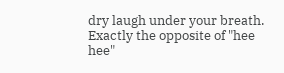dry laugh under your breath. Exactly the opposite of "hee hee"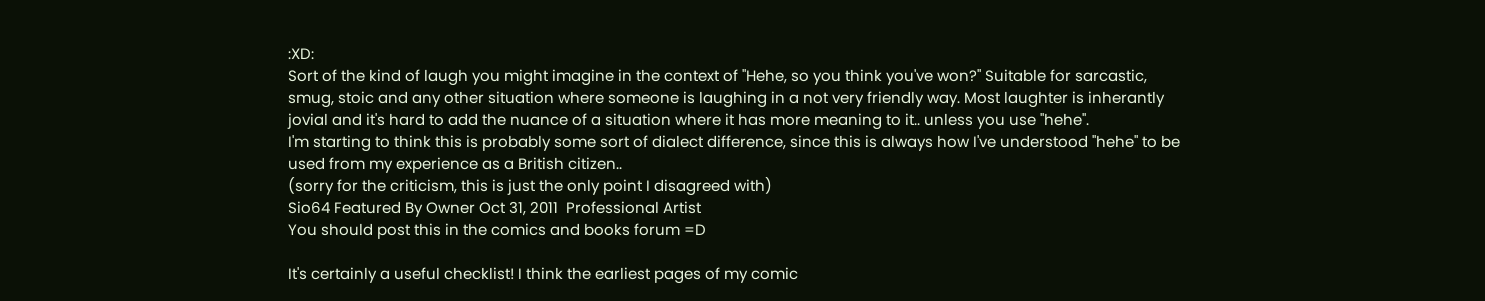:XD:
Sort of the kind of laugh you might imagine in the context of "Hehe, so you think you've won?" Suitable for sarcastic, smug, stoic and any other situation where someone is laughing in a not very friendly way. Most laughter is inherantly jovial and it's hard to add the nuance of a situation where it has more meaning to it.. unless you use "hehe".
I'm starting to think this is probably some sort of dialect difference, since this is always how I've understood "hehe" to be used from my experience as a British citizen..
(sorry for the criticism, this is just the only point I disagreed with)
Sio64 Featured By Owner Oct 31, 2011  Professional Artist
You should post this in the comics and books forum =D

It's certainly a useful checklist! I think the earliest pages of my comic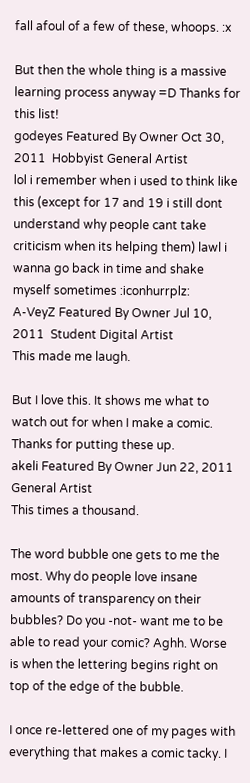fall afoul of a few of these, whoops. :x

But then the whole thing is a massive learning process anyway =D Thanks for this list!
godeyes Featured By Owner Oct 30, 2011  Hobbyist General Artist
lol i remember when i used to think like this (except for 17 and 19 i still dont understand why people cant take criticism when its helping them) lawl i wanna go back in time and shake myself sometimes :iconhurrplz:
A-VeyZ Featured By Owner Jul 10, 2011  Student Digital Artist
This made me laugh.

But I love this. It shows me what to watch out for when I make a comic. Thanks for putting these up.
akeli Featured By Owner Jun 22, 2011   General Artist
This times a thousand.

The word bubble one gets to me the most. Why do people love insane amounts of transparency on their bubbles? Do you -not- want me to be able to read your comic? Aghh. Worse is when the lettering begins right on top of the edge of the bubble.

I once re-lettered one of my pages with everything that makes a comic tacky. I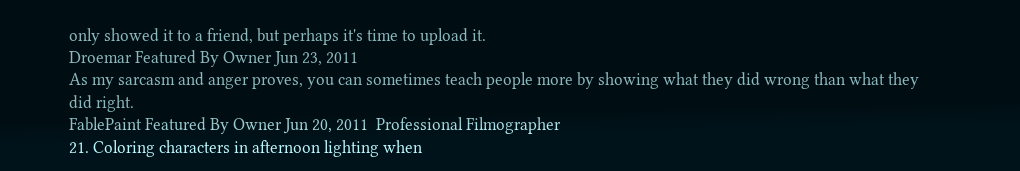only showed it to a friend, but perhaps it's time to upload it.
Droemar Featured By Owner Jun 23, 2011
As my sarcasm and anger proves, you can sometimes teach people more by showing what they did wrong than what they did right.
FablePaint Featured By Owner Jun 20, 2011  Professional Filmographer
21. Coloring characters in afternoon lighting when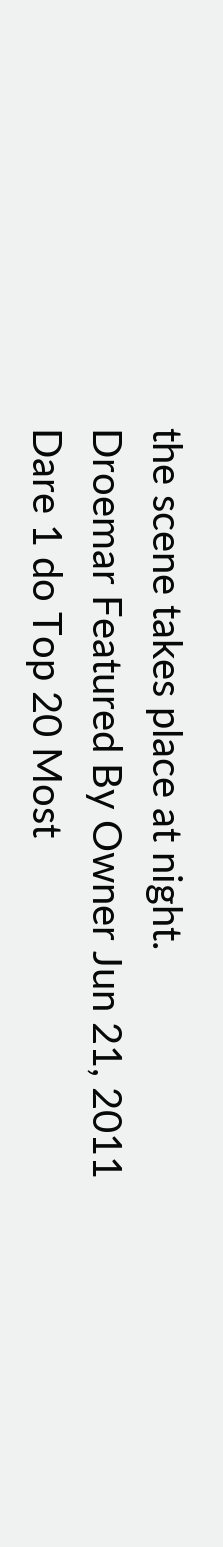the scene takes place at night.
Droemar Featured By Owner Jun 21, 2011
Dare 1 do Top 20 Most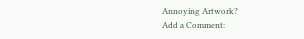Annoying Artwork?
Add a Comment: